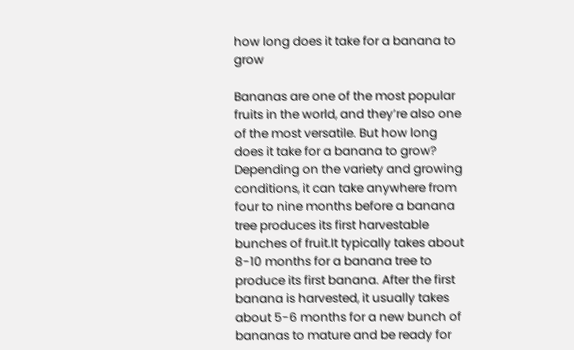how long does it take for a banana to grow

Bananas are one of the most popular fruits in the world, and they’re also one of the most versatile. But how long does it take for a banana to grow? Depending on the variety and growing conditions, it can take anywhere from four to nine months before a banana tree produces its first harvestable bunches of fruit.It typically takes about 8-10 months for a banana tree to produce its first banana. After the first banana is harvested, it usually takes about 5-6 months for a new bunch of bananas to mature and be ready for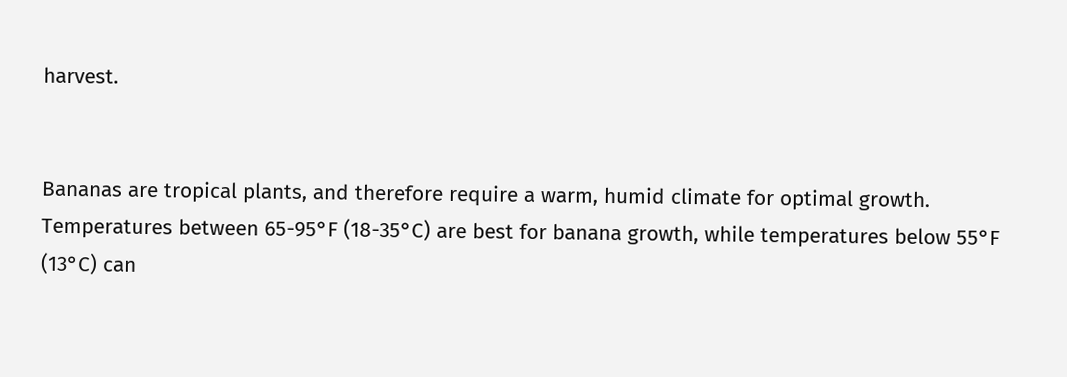harvest.


Bananas are tropical plants, and therefore require a warm, humid climate for optimal growth. Temperatures between 65-95°F (18-35°C) are best for banana growth, while temperatures below 55°F (13°C) can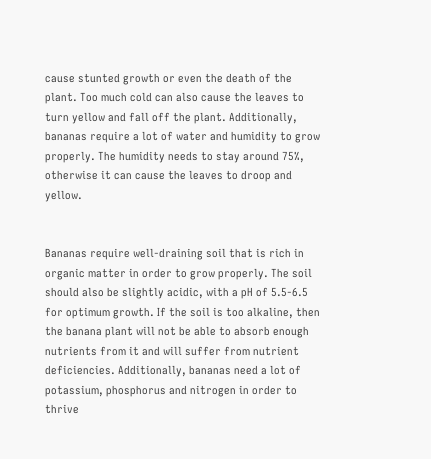cause stunted growth or even the death of the plant. Too much cold can also cause the leaves to turn yellow and fall off the plant. Additionally, bananas require a lot of water and humidity to grow properly. The humidity needs to stay around 75%, otherwise it can cause the leaves to droop and yellow.


Bananas require well-draining soil that is rich in organic matter in order to grow properly. The soil should also be slightly acidic, with a pH of 5.5-6.5 for optimum growth. If the soil is too alkaline, then the banana plant will not be able to absorb enough nutrients from it and will suffer from nutrient deficiencies. Additionally, bananas need a lot of potassium, phosphorus and nitrogen in order to thrive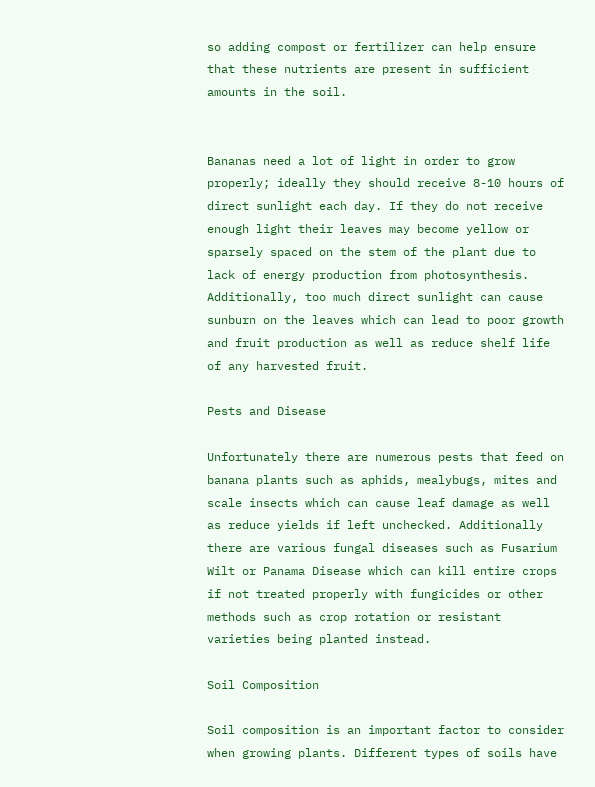so adding compost or fertilizer can help ensure that these nutrients are present in sufficient amounts in the soil.


Bananas need a lot of light in order to grow properly; ideally they should receive 8-10 hours of direct sunlight each day. If they do not receive enough light their leaves may become yellow or sparsely spaced on the stem of the plant due to lack of energy production from photosynthesis. Additionally, too much direct sunlight can cause sunburn on the leaves which can lead to poor growth and fruit production as well as reduce shelf life of any harvested fruit.

Pests and Disease

Unfortunately there are numerous pests that feed on banana plants such as aphids, mealybugs, mites and scale insects which can cause leaf damage as well as reduce yields if left unchecked. Additionally there are various fungal diseases such as Fusarium Wilt or Panama Disease which can kill entire crops if not treated properly with fungicides or other methods such as crop rotation or resistant varieties being planted instead.

Soil Composition

Soil composition is an important factor to consider when growing plants. Different types of soils have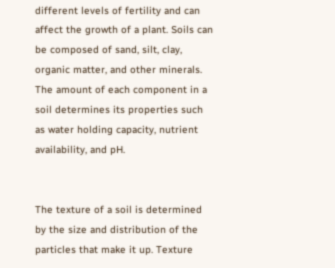different levels of fertility and can affect the growth of a plant. Soils can be composed of sand, silt, clay, organic matter, and other minerals. The amount of each component in a soil determines its properties such as water holding capacity, nutrient availability, and pH.


The texture of a soil is determined by the size and distribution of the particles that make it up. Texture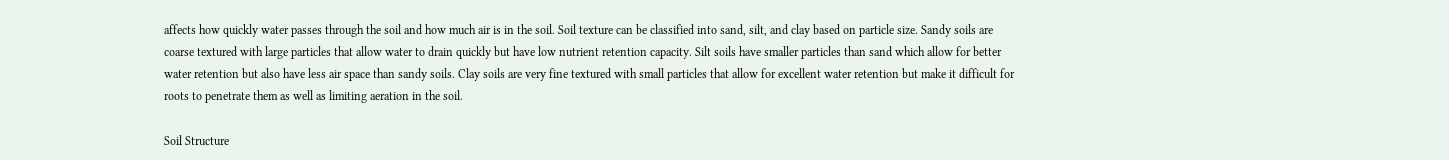affects how quickly water passes through the soil and how much air is in the soil. Soil texture can be classified into sand, silt, and clay based on particle size. Sandy soils are coarse textured with large particles that allow water to drain quickly but have low nutrient retention capacity. Silt soils have smaller particles than sand which allow for better water retention but also have less air space than sandy soils. Clay soils are very fine textured with small particles that allow for excellent water retention but make it difficult for roots to penetrate them as well as limiting aeration in the soil.

Soil Structure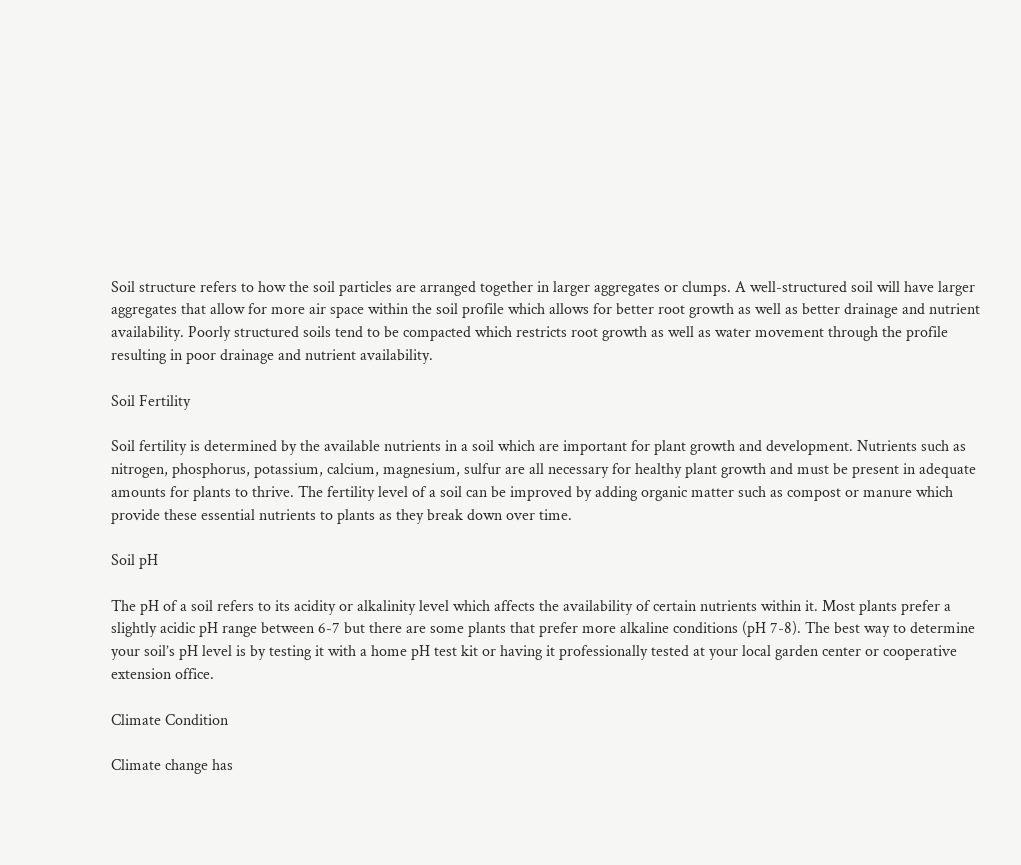Soil structure refers to how the soil particles are arranged together in larger aggregates or clumps. A well-structured soil will have larger aggregates that allow for more air space within the soil profile which allows for better root growth as well as better drainage and nutrient availability. Poorly structured soils tend to be compacted which restricts root growth as well as water movement through the profile resulting in poor drainage and nutrient availability.

Soil Fertility

Soil fertility is determined by the available nutrients in a soil which are important for plant growth and development. Nutrients such as nitrogen, phosphorus, potassium, calcium, magnesium, sulfur are all necessary for healthy plant growth and must be present in adequate amounts for plants to thrive. The fertility level of a soil can be improved by adding organic matter such as compost or manure which provide these essential nutrients to plants as they break down over time.

Soil pH

The pH of a soil refers to its acidity or alkalinity level which affects the availability of certain nutrients within it. Most plants prefer a slightly acidic pH range between 6-7 but there are some plants that prefer more alkaline conditions (pH 7-8). The best way to determine your soil’s pH level is by testing it with a home pH test kit or having it professionally tested at your local garden center or cooperative extension office.

Climate Condition

Climate change has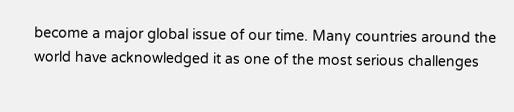become a major global issue of our time. Many countries around the world have acknowledged it as one of the most serious challenges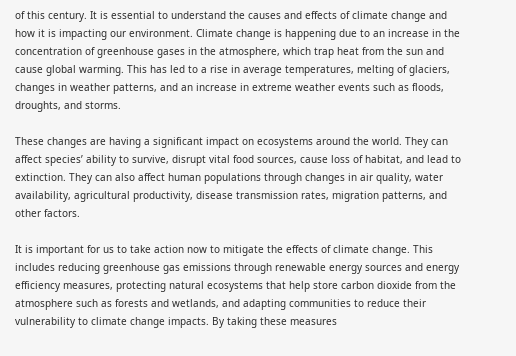of this century. It is essential to understand the causes and effects of climate change and how it is impacting our environment. Climate change is happening due to an increase in the concentration of greenhouse gases in the atmosphere, which trap heat from the sun and cause global warming. This has led to a rise in average temperatures, melting of glaciers, changes in weather patterns, and an increase in extreme weather events such as floods, droughts, and storms.

These changes are having a significant impact on ecosystems around the world. They can affect species’ ability to survive, disrupt vital food sources, cause loss of habitat, and lead to extinction. They can also affect human populations through changes in air quality, water availability, agricultural productivity, disease transmission rates, migration patterns, and other factors.

It is important for us to take action now to mitigate the effects of climate change. This includes reducing greenhouse gas emissions through renewable energy sources and energy efficiency measures, protecting natural ecosystems that help store carbon dioxide from the atmosphere such as forests and wetlands, and adapting communities to reduce their vulnerability to climate change impacts. By taking these measures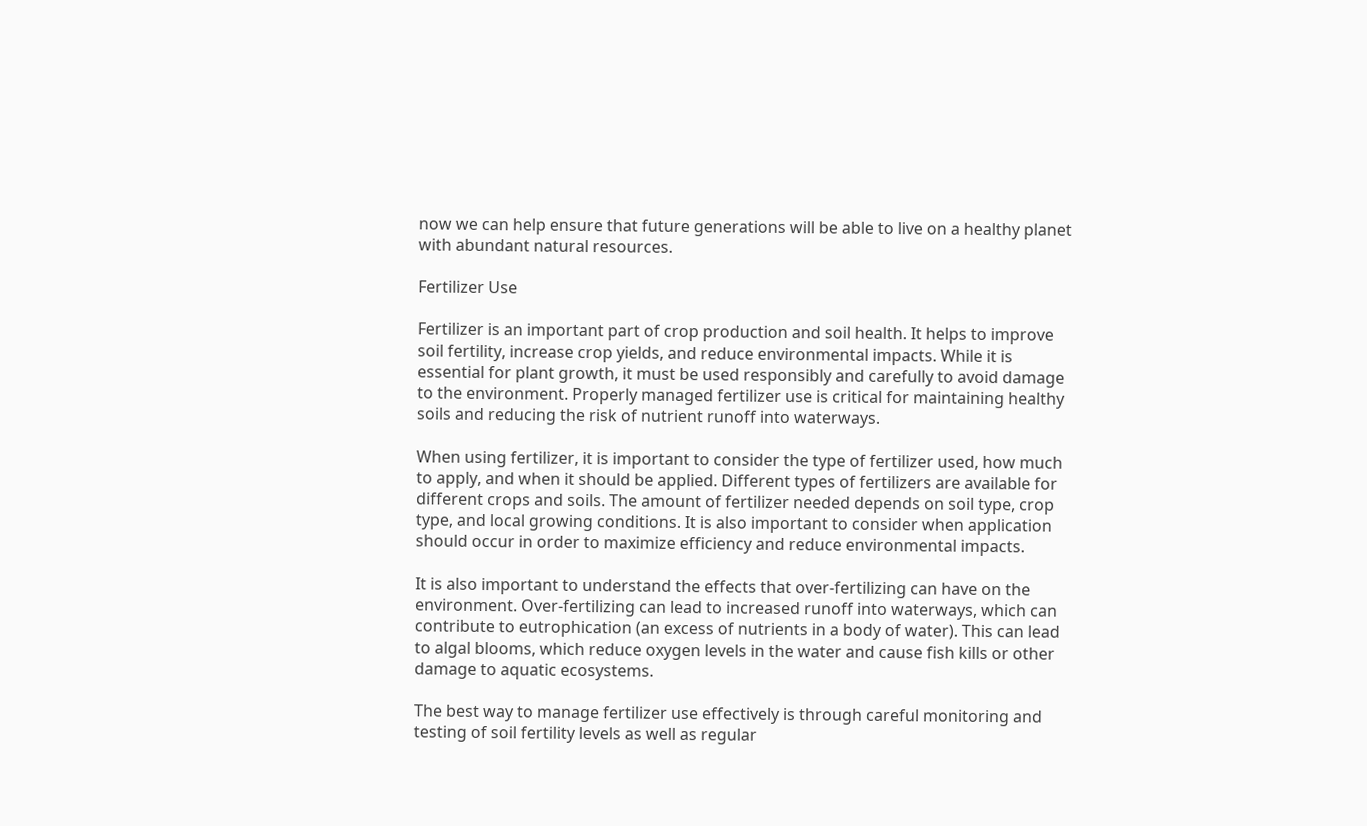now we can help ensure that future generations will be able to live on a healthy planet with abundant natural resources.

Fertilizer Use

Fertilizer is an important part of crop production and soil health. It helps to improve soil fertility, increase crop yields, and reduce environmental impacts. While it is essential for plant growth, it must be used responsibly and carefully to avoid damage to the environment. Properly managed fertilizer use is critical for maintaining healthy soils and reducing the risk of nutrient runoff into waterways.

When using fertilizer, it is important to consider the type of fertilizer used, how much to apply, and when it should be applied. Different types of fertilizers are available for different crops and soils. The amount of fertilizer needed depends on soil type, crop type, and local growing conditions. It is also important to consider when application should occur in order to maximize efficiency and reduce environmental impacts.

It is also important to understand the effects that over-fertilizing can have on the environment. Over-fertilizing can lead to increased runoff into waterways, which can contribute to eutrophication (an excess of nutrients in a body of water). This can lead to algal blooms, which reduce oxygen levels in the water and cause fish kills or other damage to aquatic ecosystems.

The best way to manage fertilizer use effectively is through careful monitoring and testing of soil fertility levels as well as regular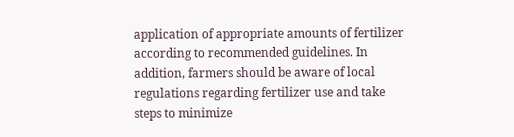application of appropriate amounts of fertilizer according to recommended guidelines. In addition, farmers should be aware of local regulations regarding fertilizer use and take steps to minimize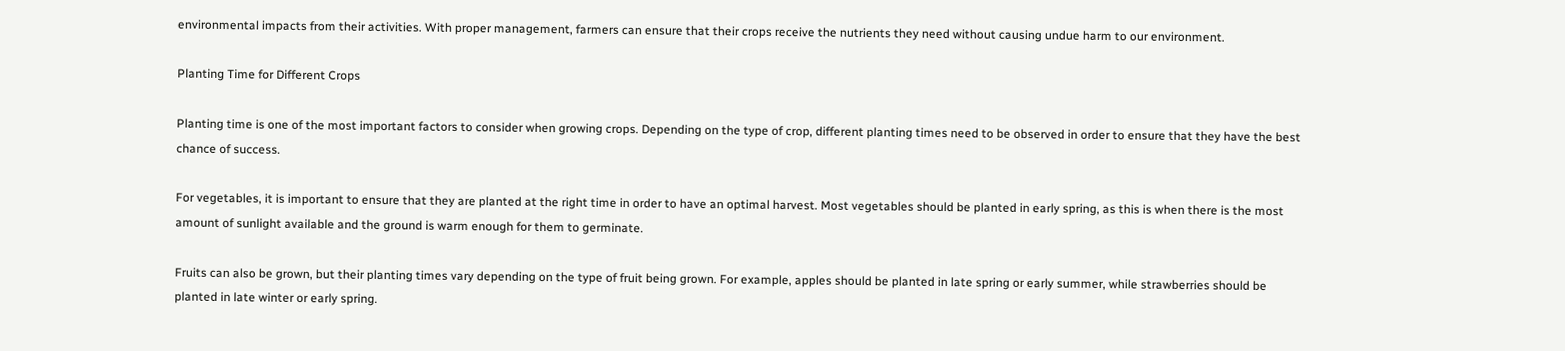environmental impacts from their activities. With proper management, farmers can ensure that their crops receive the nutrients they need without causing undue harm to our environment.

Planting Time for Different Crops

Planting time is one of the most important factors to consider when growing crops. Depending on the type of crop, different planting times need to be observed in order to ensure that they have the best chance of success.

For vegetables, it is important to ensure that they are planted at the right time in order to have an optimal harvest. Most vegetables should be planted in early spring, as this is when there is the most amount of sunlight available and the ground is warm enough for them to germinate.

Fruits can also be grown, but their planting times vary depending on the type of fruit being grown. For example, apples should be planted in late spring or early summer, while strawberries should be planted in late winter or early spring.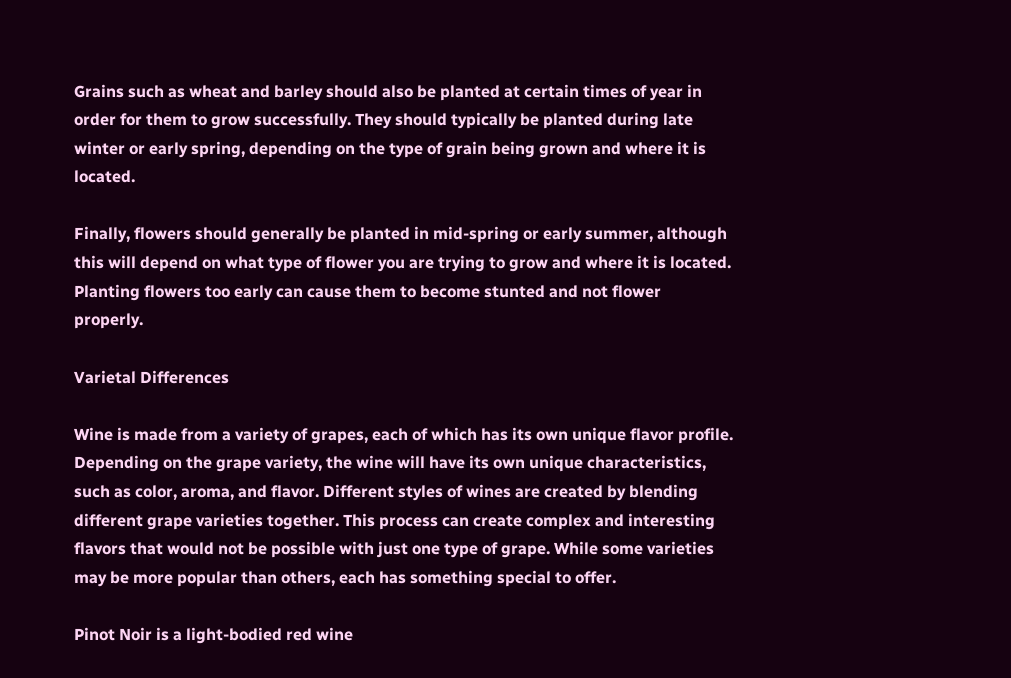Grains such as wheat and barley should also be planted at certain times of year in order for them to grow successfully. They should typically be planted during late winter or early spring, depending on the type of grain being grown and where it is located.

Finally, flowers should generally be planted in mid-spring or early summer, although this will depend on what type of flower you are trying to grow and where it is located. Planting flowers too early can cause them to become stunted and not flower properly.

Varietal Differences

Wine is made from a variety of grapes, each of which has its own unique flavor profile. Depending on the grape variety, the wine will have its own unique characteristics, such as color, aroma, and flavor. Different styles of wines are created by blending different grape varieties together. This process can create complex and interesting flavors that would not be possible with just one type of grape. While some varieties may be more popular than others, each has something special to offer.

Pinot Noir is a light-bodied red wine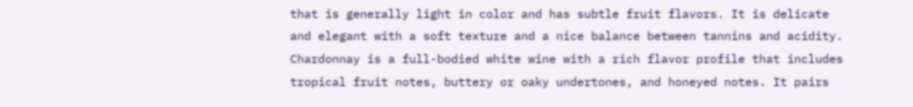that is generally light in color and has subtle fruit flavors. It is delicate and elegant with a soft texture and a nice balance between tannins and acidity. Chardonnay is a full-bodied white wine with a rich flavor profile that includes tropical fruit notes, buttery or oaky undertones, and honeyed notes. It pairs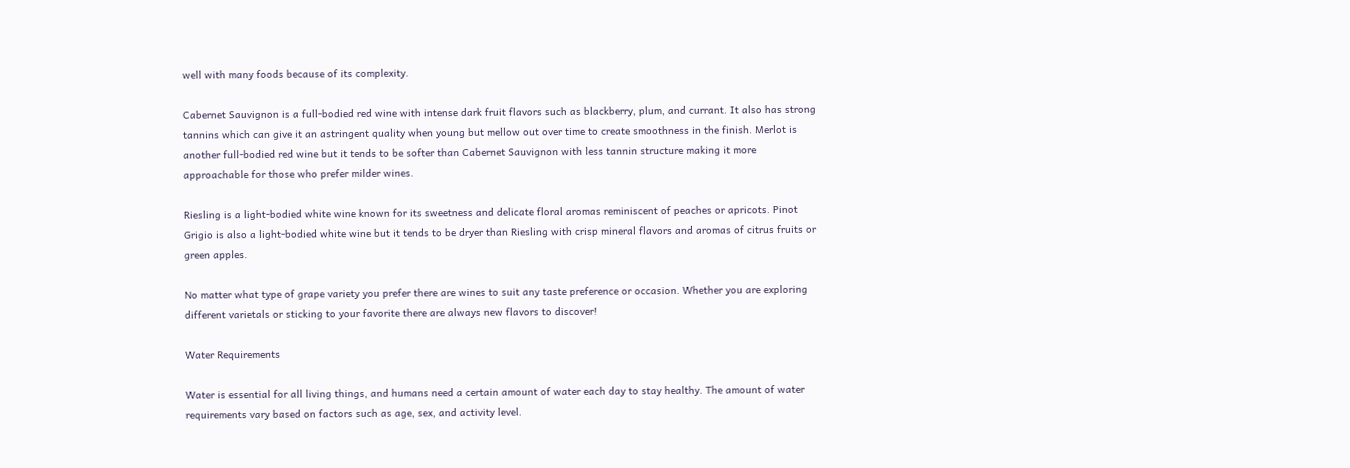well with many foods because of its complexity.

Cabernet Sauvignon is a full-bodied red wine with intense dark fruit flavors such as blackberry, plum, and currant. It also has strong tannins which can give it an astringent quality when young but mellow out over time to create smoothness in the finish. Merlot is another full-bodied red wine but it tends to be softer than Cabernet Sauvignon with less tannin structure making it more approachable for those who prefer milder wines.

Riesling is a light-bodied white wine known for its sweetness and delicate floral aromas reminiscent of peaches or apricots. Pinot Grigio is also a light-bodied white wine but it tends to be dryer than Riesling with crisp mineral flavors and aromas of citrus fruits or green apples.

No matter what type of grape variety you prefer there are wines to suit any taste preference or occasion. Whether you are exploring different varietals or sticking to your favorite there are always new flavors to discover!

Water Requirements

Water is essential for all living things, and humans need a certain amount of water each day to stay healthy. The amount of water requirements vary based on factors such as age, sex, and activity level.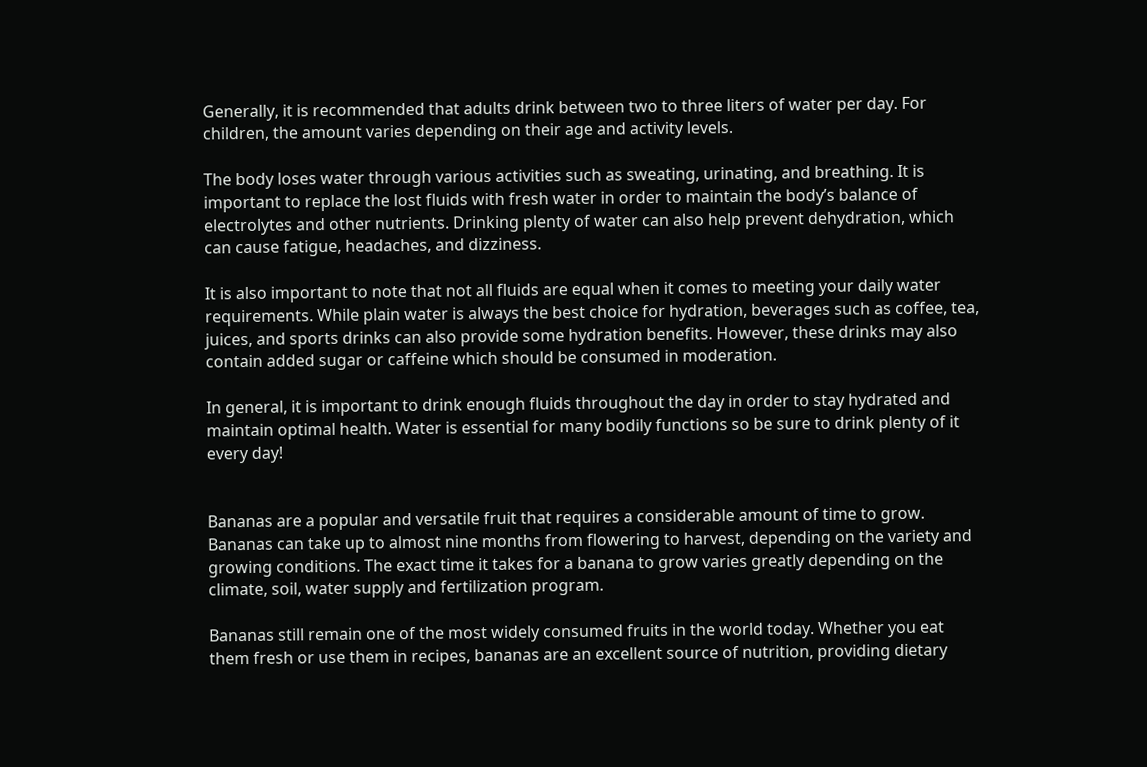Generally, it is recommended that adults drink between two to three liters of water per day. For children, the amount varies depending on their age and activity levels.

The body loses water through various activities such as sweating, urinating, and breathing. It is important to replace the lost fluids with fresh water in order to maintain the body’s balance of electrolytes and other nutrients. Drinking plenty of water can also help prevent dehydration, which can cause fatigue, headaches, and dizziness.

It is also important to note that not all fluids are equal when it comes to meeting your daily water requirements. While plain water is always the best choice for hydration, beverages such as coffee, tea, juices, and sports drinks can also provide some hydration benefits. However, these drinks may also contain added sugar or caffeine which should be consumed in moderation.

In general, it is important to drink enough fluids throughout the day in order to stay hydrated and maintain optimal health. Water is essential for many bodily functions so be sure to drink plenty of it every day!


Bananas are a popular and versatile fruit that requires a considerable amount of time to grow. Bananas can take up to almost nine months from flowering to harvest, depending on the variety and growing conditions. The exact time it takes for a banana to grow varies greatly depending on the climate, soil, water supply and fertilization program.

Bananas still remain one of the most widely consumed fruits in the world today. Whether you eat them fresh or use them in recipes, bananas are an excellent source of nutrition, providing dietary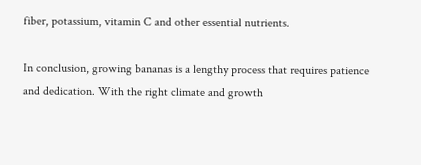fiber, potassium, vitamin C and other essential nutrients.

In conclusion, growing bananas is a lengthy process that requires patience and dedication. With the right climate and growth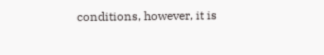conditions, however, it is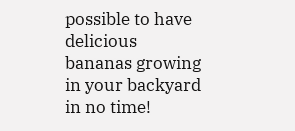possible to have delicious bananas growing in your backyard in no time!